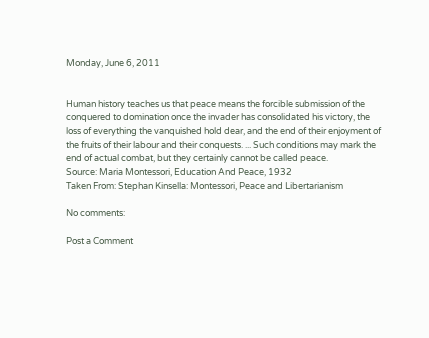Monday, June 6, 2011


Human history teaches us that peace means the forcible submission of the conquered to domination once the invader has consolidated his victory, the loss of everything the vanquished hold dear, and the end of their enjoyment of the fruits of their labour and their conquests. ... Such conditions may mark the end of actual combat, but they certainly cannot be called peace.
Source: Maria Montessori, Education And Peace, 1932
Taken From: Stephan Kinsella: Montessori, Peace and Libertarianism

No comments:

Post a Comment